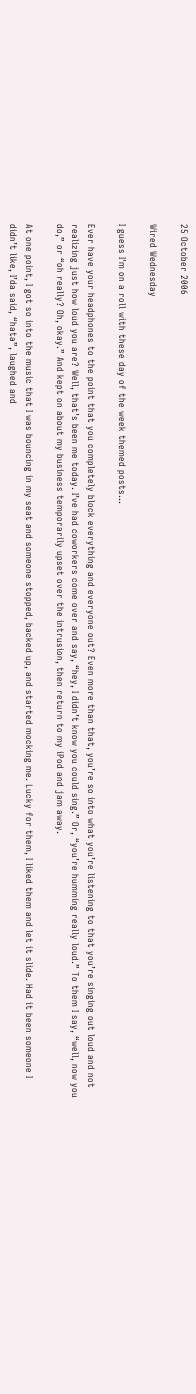25 October 2006

Wired Wednesday

I guess I'm on a roll with these day of the week themed posts...

Ever have your headphones to the point that you completely block everything and everyone out? Even more than that, you’re so into what you’re listening to that you’re singing out loud and not realizing just how loud you are? Well, that’s been me today. I’ve had coworkers come over and say, “hey, I didn’t know you could sing.” Or, “you’re humming really loud.” To them I say, “well, now you do,” or “oh really? Oh, okay.” And kept on about my business temporarily upset over the intrusion, then return to my iPod and jam away.

At one point, I got so into the music that I was bouncing in my seat and someone stopped, backed up, and started mocking me. Lucky for them, I liked them and let it slide. Had it been someone I didn’t like, I’da said, “hata”, laughed and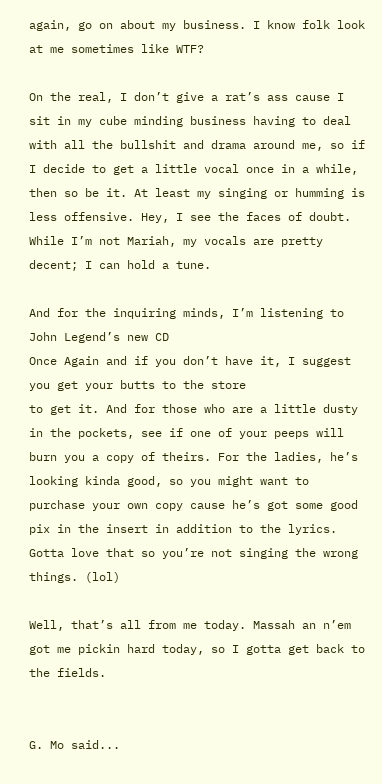again, go on about my business. I know folk look at me sometimes like WTF?

On the real, I don’t give a rat’s ass cause I sit in my cube minding business having to deal with all the bullshit and drama around me, so if I decide to get a little vocal once in a while, then so be it. At least my singing or humming is less offensive. Hey, I see the faces of doubt. While I’m not Mariah, my vocals are pretty decent; I can hold a tune.

And for the inquiring minds, I’m listening to John Legend’s new CD
Once Again and if you don’t have it, I suggest you get your butts to the store
to get it. And for those who are a little dusty in the pockets, see if one of your peeps will burn you a copy of theirs. For the ladies, he’s looking kinda good, so you might want to purchase your own copy cause he’s got some good pix in the insert in addition to the lyrics. Gotta love that so you’re not singing the wrong things. (lol)

Well, that’s all from me today. Massah an n’em got me pickin hard today, so I gotta get back to the fields.


G. Mo said...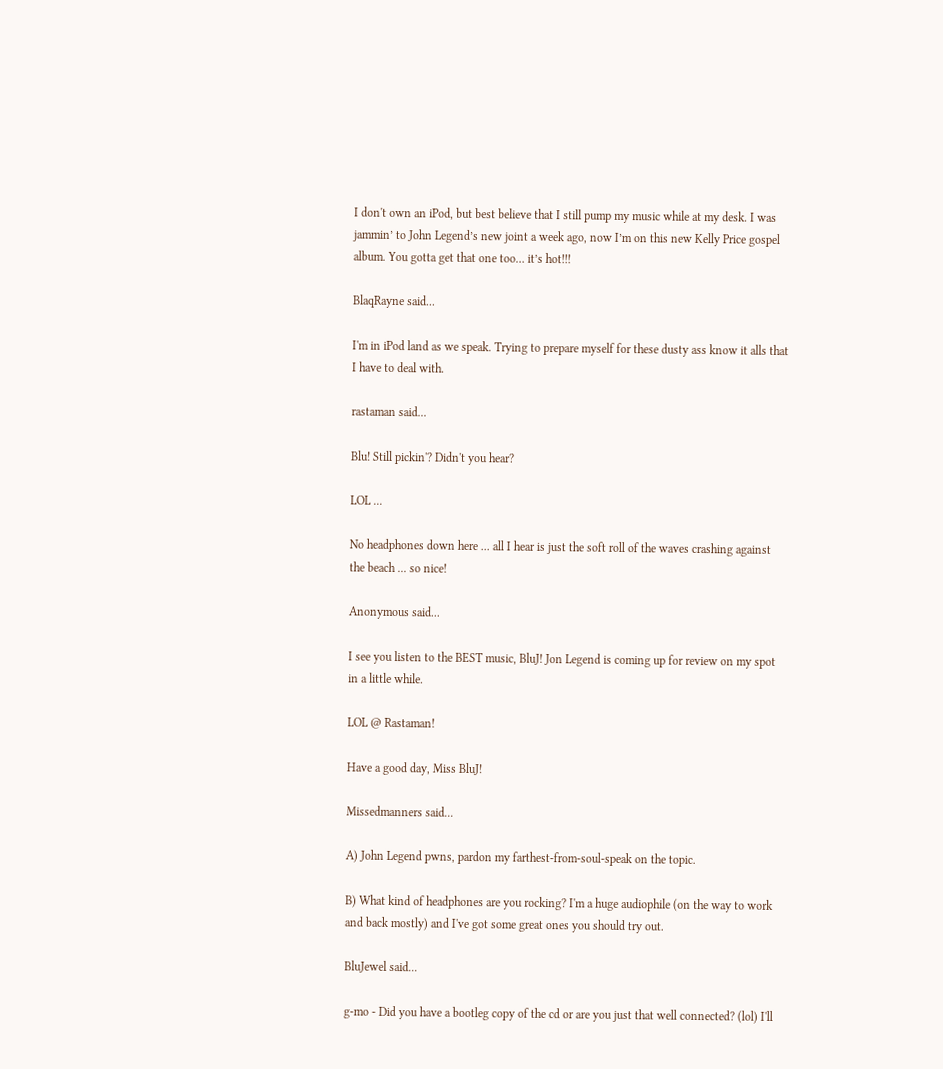I don't own an iPod, but best believe that I still pump my music while at my desk. I was jammin’ to John Legend’s new joint a week ago, now I’m on this new Kelly Price gospel album. You gotta get that one too… it’s hot!!!

BlaqRayne said...

I'm in iPod land as we speak. Trying to prepare myself for these dusty ass know it alls that I have to deal with.

rastaman said...

Blu! Still pickin'? Didn't you hear?

LOL ...

No headphones down here ... all I hear is just the soft roll of the waves crashing against the beach ... so nice!

Anonymous said...

I see you listen to the BEST music, BluJ! Jon Legend is coming up for review on my spot in a little while.

LOL @ Rastaman!

Have a good day, Miss BluJ!

Missedmanners said...

A) John Legend pwns, pardon my farthest-from-soul-speak on the topic.

B) What kind of headphones are you rocking? I'm a huge audiophile (on the way to work and back mostly) and I've got some great ones you should try out.

BluJewel said...

g-mo - Did you have a bootleg copy of the cd or are you just that well connected? (lol) I'll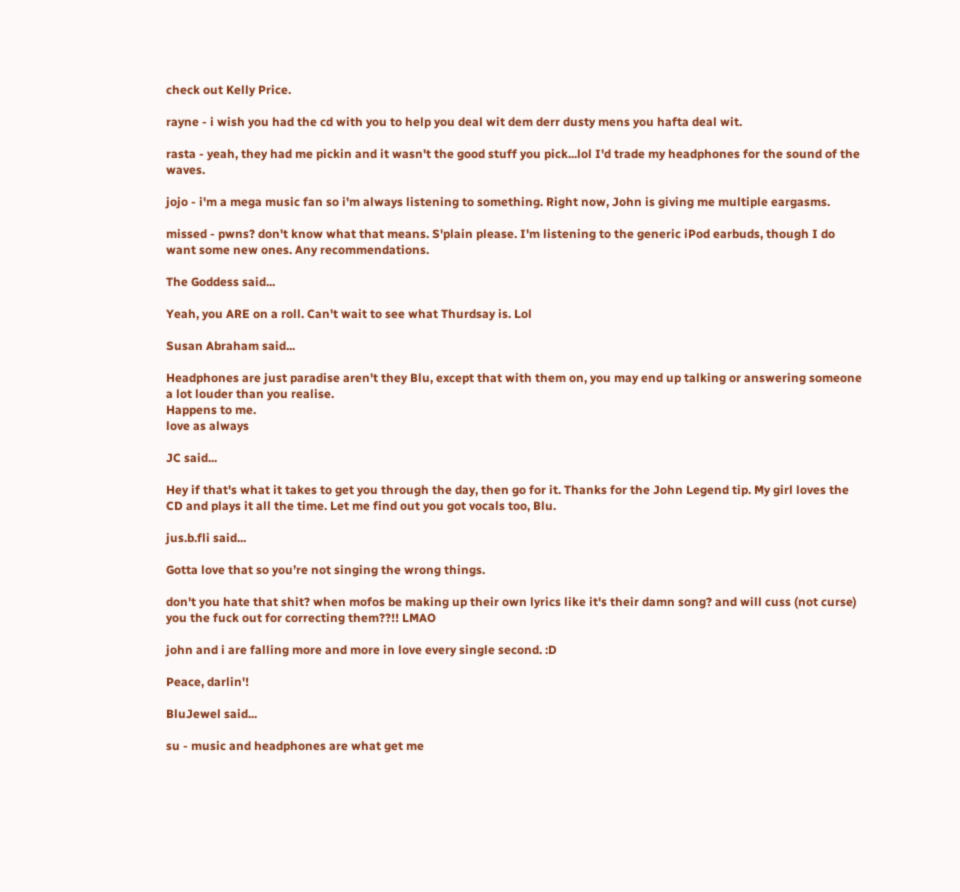check out Kelly Price.

rayne - i wish you had the cd with you to help you deal wit dem derr dusty mens you hafta deal wit.

rasta - yeah, they had me pickin and it wasn't the good stuff you pick...lol I'd trade my headphones for the sound of the waves.

jojo - i'm a mega music fan so i'm always listening to something. Right now, John is giving me multiple eargasms.

missed - pwns? don't know what that means. S'plain please. I'm listening to the generic iPod earbuds, though I do want some new ones. Any recommendations.

The Goddess said...

Yeah, you ARE on a roll. Can't wait to see what Thurdsay is. Lol

Susan Abraham said...

Headphones are just paradise aren't they Blu, except that with them on, you may end up talking or answering someone a lot louder than you realise.
Happens to me.
love as always

JC said...

Hey if that's what it takes to get you through the day, then go for it. Thanks for the John Legend tip. My girl loves the CD and plays it all the time. Let me find out you got vocals too, Blu.

jus.b.fli said...

Gotta love that so you’re not singing the wrong things.

don't you hate that shit? when mofos be making up their own lyrics like it's their damn song? and will cuss (not curse) you the fuck out for correcting them??!! LMAO

john and i are falling more and more in love every single second. :D

Peace, darlin'!

BluJewel said...

su - music and headphones are what get me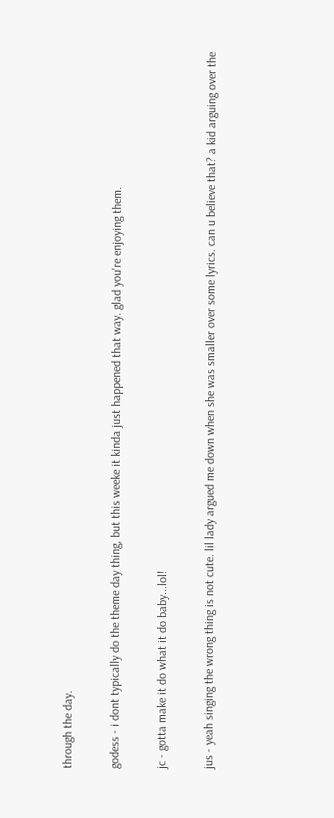through the day.

godess - i dont typically do the theme day thing, but this weeke it kinda just happened that way. glad you're enjoying them.

jc - gotta make it do what it do baby...lol!

jus - yeah singing the wrong thing is not cute. lil lady argued me down when she was smaller over some lyrics. can u believe that? a kid arguing over the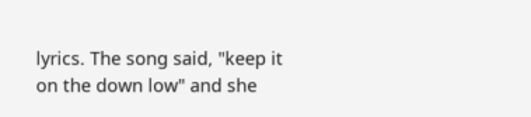lyrics. The song said, "keep it on the down low" and she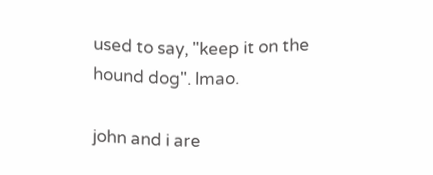used to say, "keep it on the hound dog". lmao.

john and i are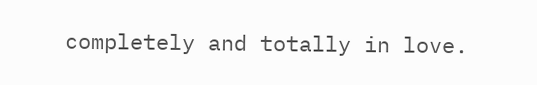completely and totally in love.